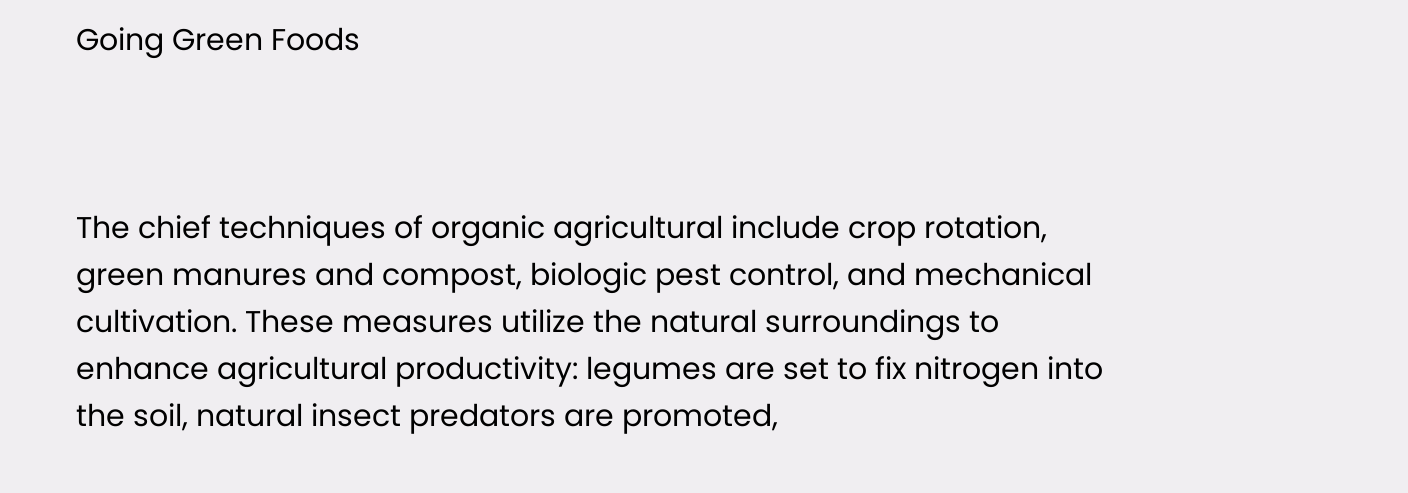Going Green Foods



The chief techniques of organic agricultural include crop rotation,
green manures and compost, biologic pest control, and mechanical
cultivation. These measures utilize the natural surroundings to
enhance agricultural productivity: legumes are set to fix nitrogen into
the soil, natural insect predators are promoted,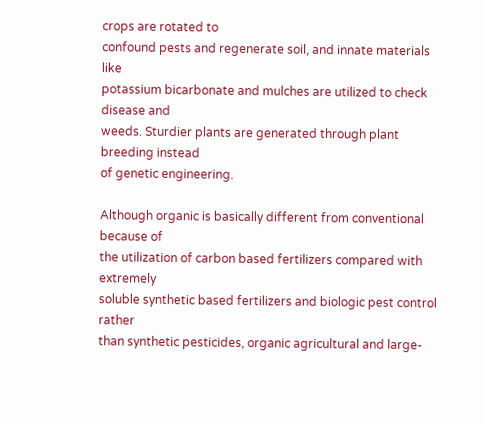crops are rotated to
confound pests and regenerate soil, and innate materials like
potassium bicarbonate and mulches are utilized to check disease and
weeds. Sturdier plants are generated through plant breeding instead
of genetic engineering.

Although organic is basically different from conventional because of
the utilization of carbon based fertilizers compared with extremely
soluble synthetic based fertilizers and biologic pest control rather
than synthetic pesticides, organic agricultural and large-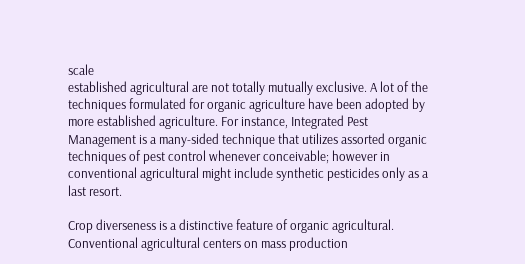scale
established agricultural are not totally mutually exclusive. A lot of the
techniques formulated for organic agriculture have been adopted by
more established agriculture. For instance, Integrated Pest
Management is a many-sided technique that utilizes assorted organic
techniques of pest control whenever conceivable; however in
conventional agricultural might include synthetic pesticides only as a
last resort.

Crop diverseness is a distinctive feature of organic agricultural.
Conventional agricultural centers on mass production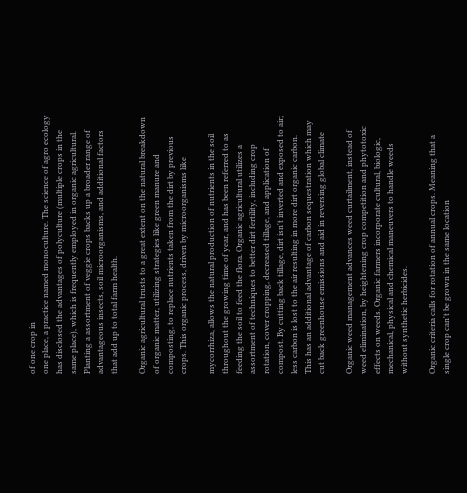of one crop in
one place, a practice named monoculture. The science of agro ecology
has disclosed the advantages of polyculture (multiple crops in the
same place), which is frequently employed in organic agricultural.
Planting a assortment of veggie crops backs up a broader range of
advantageous insects, soil microorganisms, and additional factors
that add up to total farm health.

Organic agricultural trusts to a great extent on the natural breakdown
of organic matter, utilizing strategies like green manure and
composting, to replace nutrients taken from the dirt by previous
crops. This organic process, driven by microorganisms like

mycorrhiza, allows the natural production of nutrients in the soil
throughout the growing time of year, and has been referred to as
feeding the soil to feed the flora. Organic agricultural utilizes a
assortment of techniques to better dirt fertility, including crop
rotation, cover cropping, decreased tillage, and application of
compost. By cutting back tillage, dirt isn't inverted and exposed to air;
less carbon is lost to the air resulting in more dirt organic carbon.
This has an additional advantage of carbon sequestration which may
cut back greenhouse emissions and aid in reversing global climate

Organic weed management advances weed curtailment, instead of
weed elimination, by heightening crop competition and phytotoxic
effects on weeds. Organic farmers incorporate cultural, biologic,
mechanical, physical and chemical maneuvers to handle weeds
without synthetic herbicides.

Organic criteria calls for rotation of annual crops. Meaning that a
single crop can't be grown in the same location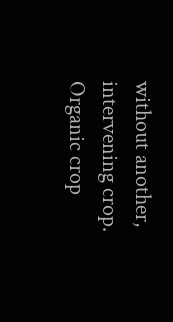without another,
intervening crop. Organic crop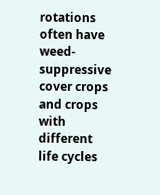rotations often have weed-suppressive
cover crops and crops with different life cycles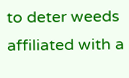to deter weeds
affiliated with a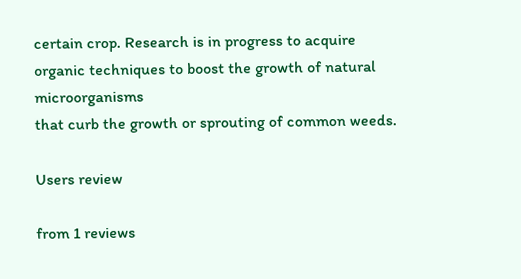certain crop. Research is in progress to acquire
organic techniques to boost the growth of natural microorganisms
that curb the growth or sprouting of common weeds.

Users review

from 1 reviews